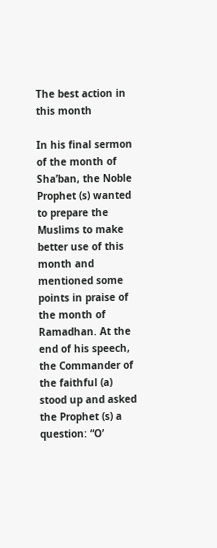The best action in this month

In his final sermon of the month of Sha’ban, the Noble Prophet (s) wanted to prepare the Muslims to make better use of this month and mentioned some points in praise of the month of Ramadhan. At the end of his speech, the Commander of the faithful (a) stood up and asked the Prophet (s) a question: “O’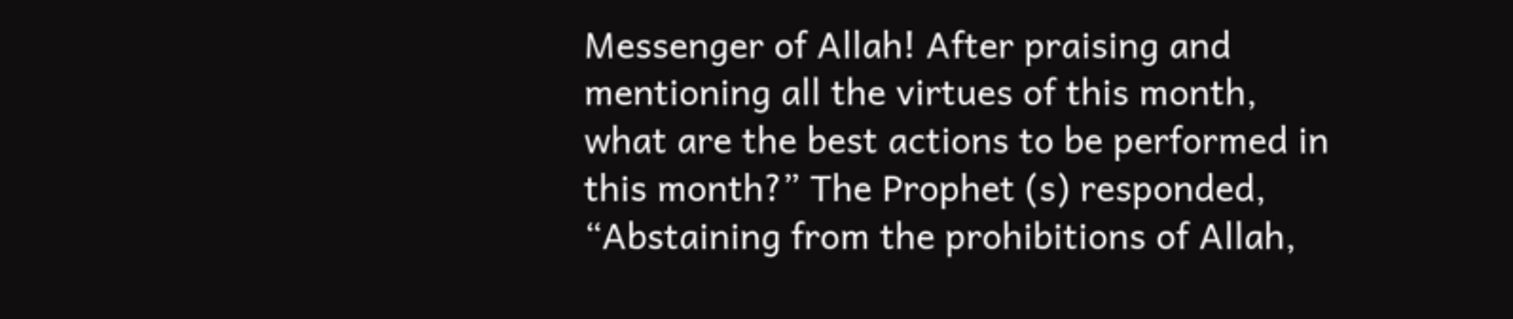Messenger of Allah! After praising and mentioning all the virtues of this month, what are the best actions to be performed in this month?” The Prophet (s) responded, “Abstaining from the prohibitions of Allah,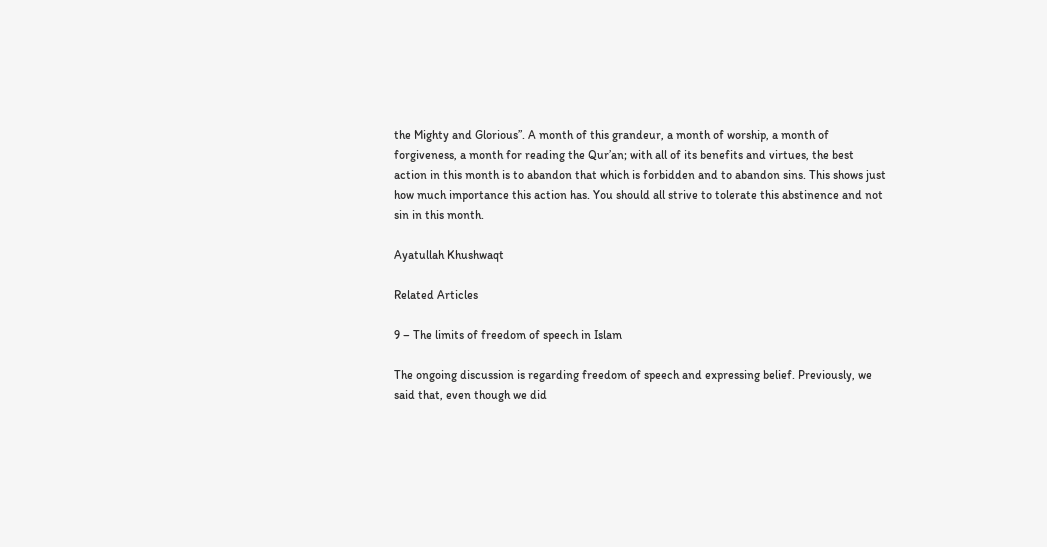the Mighty and Glorious”. A month of this grandeur, a month of worship, a month of forgiveness, a month for reading the Qur’an; with all of its benefits and virtues, the best action in this month is to abandon that which is forbidden and to abandon sins. This shows just how much importance this action has. You should all strive to tolerate this abstinence and not sin in this month.

Ayatullah Khushwaqt

Related Articles

9 – The limits of freedom of speech in Islam

The ongoing discussion is regarding freedom of speech and expressing belief. Previously, we said that, even though we did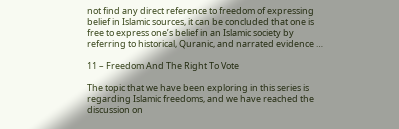not find any direct reference to freedom of expressing belief in Islamic sources, it can be concluded that one is free to express one’s belief in an Islamic society by referring to historical, Quranic, and narrated evidence …

11 – Freedom And The Right To Vote

The topic that we have been exploring in this series is regarding Islamic freedoms, and we have reached the discussion on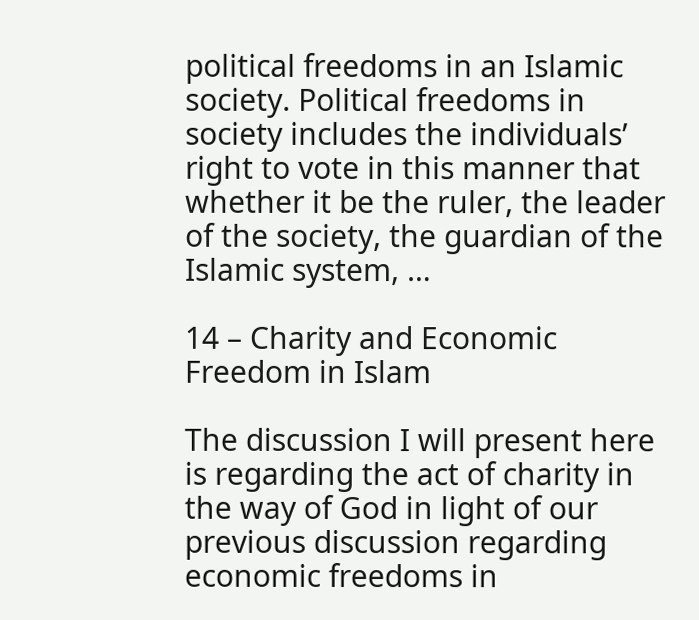political freedoms in an Islamic society. Political freedoms in society includes the individuals’ right to vote in this manner that whether it be the ruler, the leader of the society, the guardian of the Islamic system, …

14 – Charity and Economic Freedom in Islam

The discussion I will present here is regarding the act of charity in the way of God in light of our previous discussion regarding economic freedoms in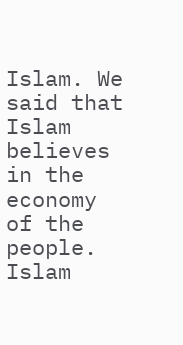Islam. We said that Islam believes in the economy of the people. Islam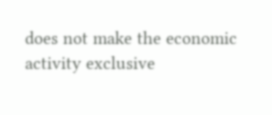does not make the economic activity exclusive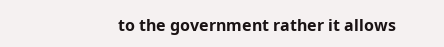to the government rather it allows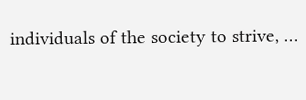individuals of the society to strive, …